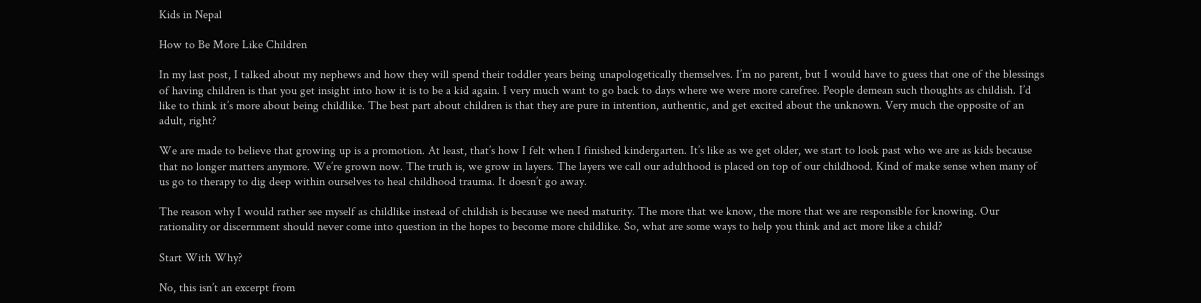Kids in Nepal

How to Be More Like Children

In my last post, I talked about my nephews and how they will spend their toddler years being unapologetically themselves. I’m no parent, but I would have to guess that one of the blessings of having children is that you get insight into how it is to be a kid again. I very much want to go back to days where we were more carefree. People demean such thoughts as childish. I’d like to think it’s more about being childlike. The best part about children is that they are pure in intention, authentic, and get excited about the unknown. Very much the opposite of an adult, right?

We are made to believe that growing up is a promotion. At least, that’s how I felt when I finished kindergarten. It’s like as we get older, we start to look past who we are as kids because that no longer matters anymore. We’re grown now. The truth is, we grow in layers. The layers we call our adulthood is placed on top of our childhood. Kind of make sense when many of us go to therapy to dig deep within ourselves to heal childhood trauma. It doesn’t go away.

The reason why I would rather see myself as childlike instead of childish is because we need maturity. The more that we know, the more that we are responsible for knowing. Our rationality or discernment should never come into question in the hopes to become more childlike. So, what are some ways to help you think and act more like a child?

Start With Why?

No, this isn’t an excerpt from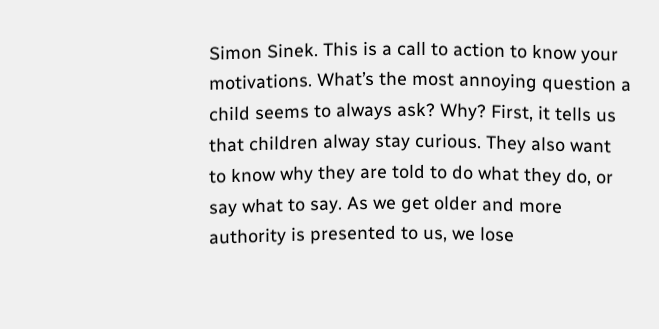Simon Sinek. This is a call to action to know your motivations. What’s the most annoying question a child seems to always ask? Why? First, it tells us that children alway stay curious. They also want to know why they are told to do what they do, or say what to say. As we get older and more authority is presented to us, we lose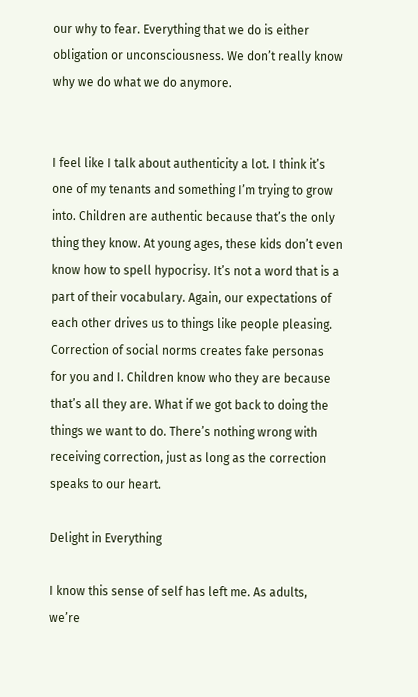our why to fear. Everything that we do is either obligation or unconsciousness. We don’t really know why we do what we do anymore.


I feel like I talk about authenticity a lot. I think it’s one of my tenants and something I’m trying to grow into. Children are authentic because that’s the only thing they know. At young ages, these kids don’t even know how to spell hypocrisy. It’s not a word that is a part of their vocabulary. Again, our expectations of each other drives us to things like people pleasing. Correction of social norms creates fake personas for you and I. Children know who they are because that’s all they are. What if we got back to doing the things we want to do. There’s nothing wrong with receiving correction, just as long as the correction speaks to our heart.

Delight in Everything

I know this sense of self has left me. As adults, we’re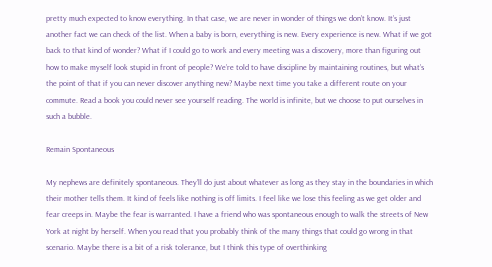pretty much expected to know everything. In that case, we are never in wonder of things we don’t know. It’s just another fact we can check of the list. When a baby is born, everything is new. Every experience is new. What if we got back to that kind of wonder? What if I could go to work and every meeting was a discovery, more than figuring out how to make myself look stupid in front of people? We’re told to have discipline by maintaining routines, but what’s the point of that if you can never discover anything new? Maybe next time you take a different route on your commute. Read a book you could never see yourself reading. The world is infinite, but we choose to put ourselves in such a bubble.

Remain Spontaneous

My nephews are definitely spontaneous. They’ll do just about whatever as long as they stay in the boundaries in which their mother tells them. It kind of feels like nothing is off limits. I feel like we lose this feeling as we get older and fear creeps in. Maybe the fear is warranted. I have a friend who was spontaneous enough to walk the streets of New York at night by herself. When you read that you probably think of the many things that could go wrong in that scenario. Maybe there is a bit of a risk tolerance, but I think this type of overthinking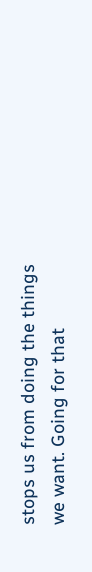stops us from doing the things we want. Going for that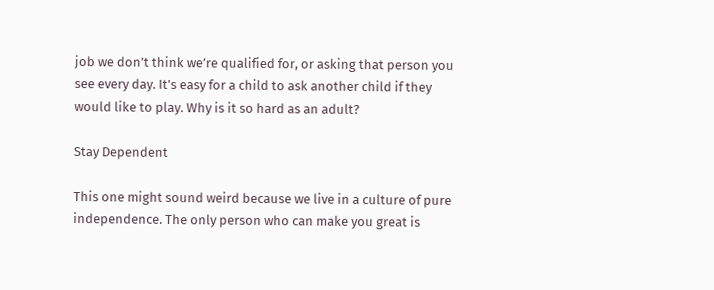job we don’t think we’re qualified for, or asking that person you see every day. It’s easy for a child to ask another child if they would like to play. Why is it so hard as an adult?

Stay Dependent

This one might sound weird because we live in a culture of pure independence. The only person who can make you great is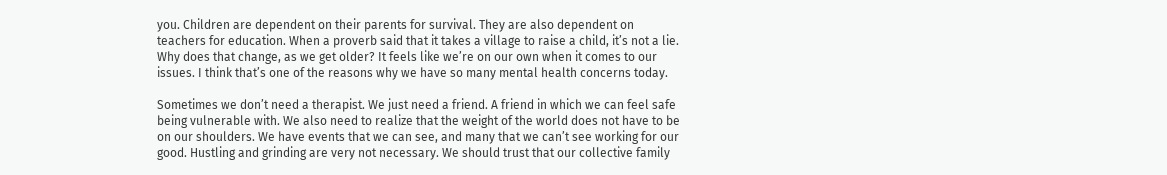you. Children are dependent on their parents for survival. They are also dependent on teachers for education. When a proverb said that it takes a village to raise a child, it’s not a lie. Why does that change, as we get older? It feels like we’re on our own when it comes to our issues. I think that’s one of the reasons why we have so many mental health concerns today.

Sometimes we don’t need a therapist. We just need a friend. A friend in which we can feel safe being vulnerable with. We also need to realize that the weight of the world does not have to be on our shoulders. We have events that we can see, and many that we can’t see working for our good. Hustling and grinding are very not necessary. We should trust that our collective family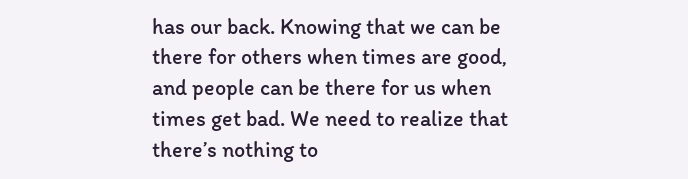has our back. Knowing that we can be there for others when times are good, and people can be there for us when times get bad. We need to realize that there’s nothing to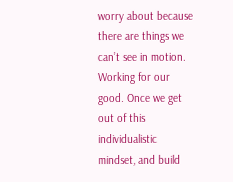worry about because there are things we can’t see in motion. Working for our good. Once we get out of this individualistic mindset, and build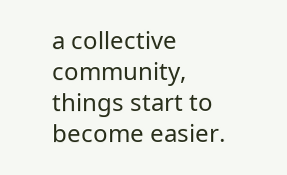a collective community, things start to become easier.